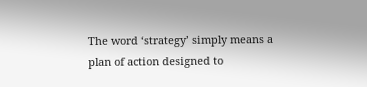The word ‘strategy’ simply means a plan of action designed to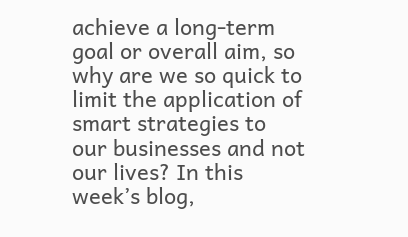achieve a long-term goal or overall aim, so why are we so quick to limit the application of smart strategies to our businesses and not our lives? In this week’s blog,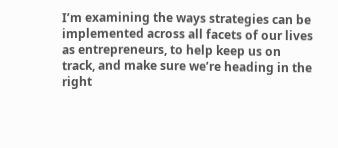I’m examining the ways strategies can be implemented across all facets of our lives as entrepreneurs, to help keep us on track, and make sure we’re heading in the right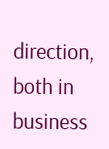direction, both in business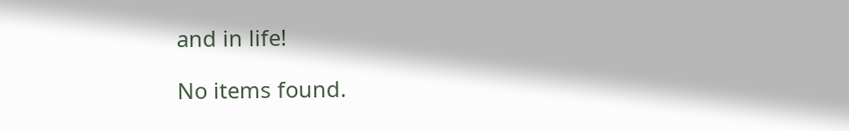and in life!

No items found.